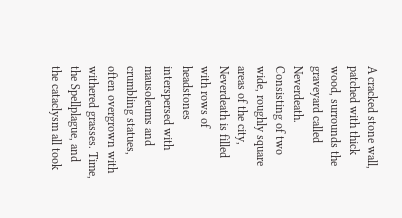A cracked stone wall, patched with thick wood, surrounds the graveyard called Neverdeath. Consisting of two wide, roughly square areas of the city, Neverdeath is filled with rows of headstones interspersed with mausoleums and crumbling statues, often overgrown with withered grasses. Time, the Spellplague, and the cataclysm all took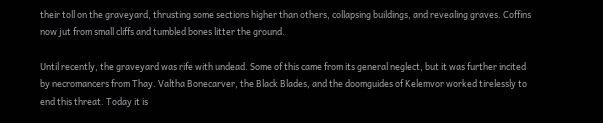their toll on the graveyard, thrusting some sections higher than others, collapsing buildings, and revealing graves. Coffins now jut from small cliffs and tumbled bones litter the ground.

Until recently, the graveyard was rife with undead. Some of this came from its general neglect, but it was further incited by necromancers from Thay. Valtha Bonecarver, the Black Blades, and the doomguides of Kelemvor worked tirelessly to end this threat. Today it is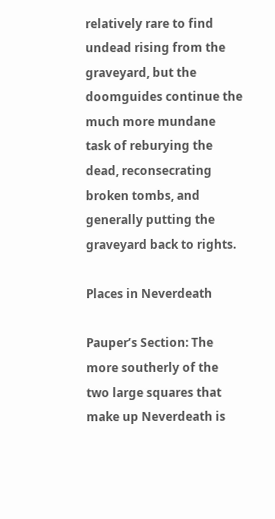relatively rare to find undead rising from the graveyard, but the doomguides continue the much more mundane task of reburying the dead, reconsecrating broken tombs, and generally putting the graveyard back to rights.

Places in Neverdeath

Pauper’s Section: The more southerly of the two large squares that make up Neverdeath is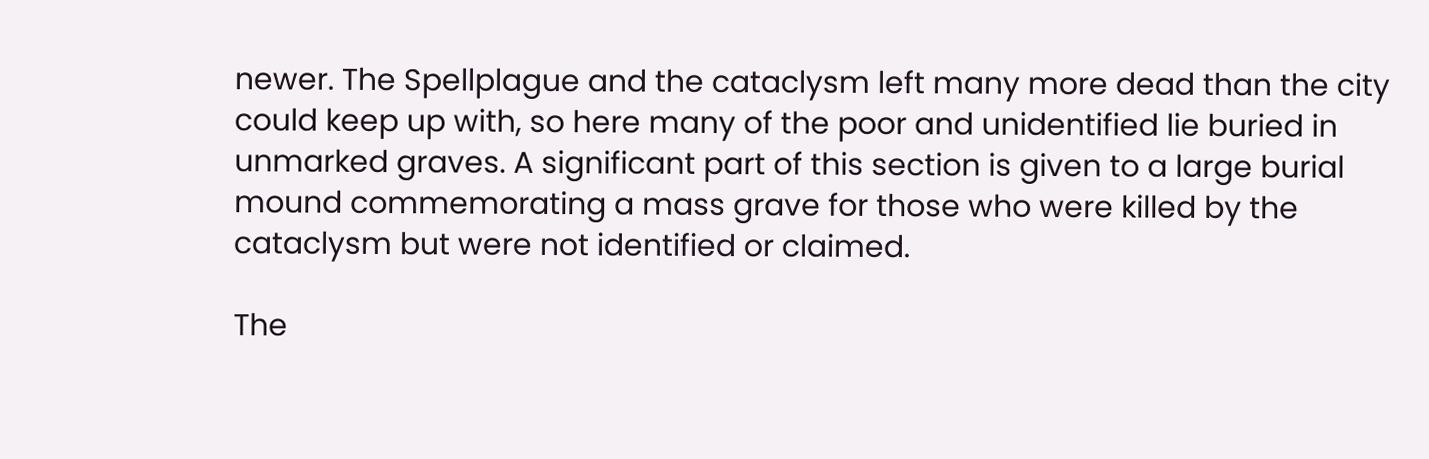newer. The Spellplague and the cataclysm left many more dead than the city could keep up with, so here many of the poor and unidentified lie buried in unmarked graves. A significant part of this section is given to a large burial mound commemorating a mass grave for those who were killed by the cataclysm but were not identified or claimed.

The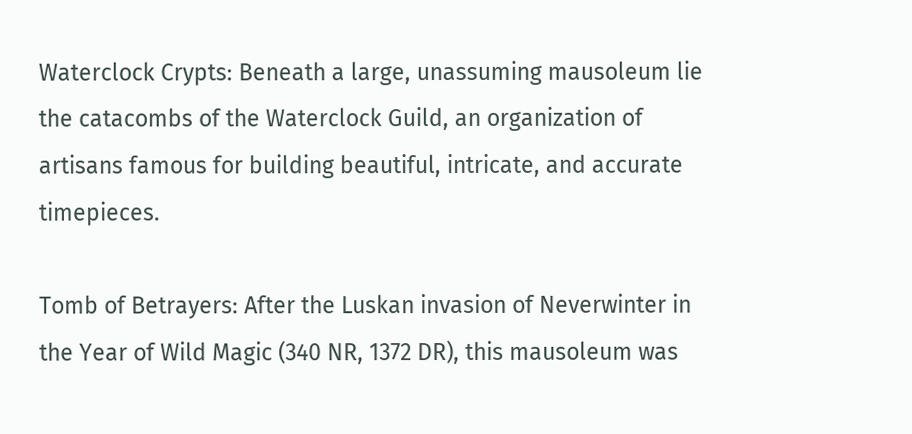Waterclock Crypts: Beneath a large, unassuming mausoleum lie the catacombs of the Waterclock Guild, an organization of artisans famous for building beautiful, intricate, and accurate timepieces.

Tomb of Betrayers: After the Luskan invasion of Neverwinter in the Year of Wild Magic (340 NR, 1372 DR), this mausoleum was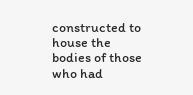constructed to house the bodies of those who had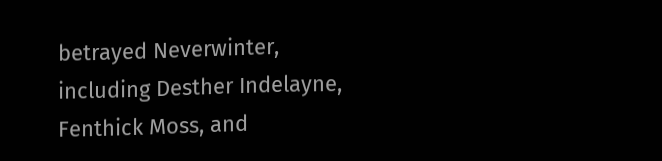betrayed Neverwinter, including Desther Indelayne, Fenthick Moss, and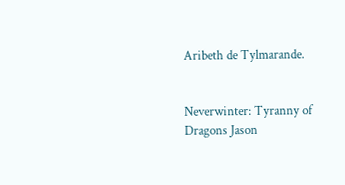Aribeth de Tylmarande.


Neverwinter: Tyranny of Dragons Jason